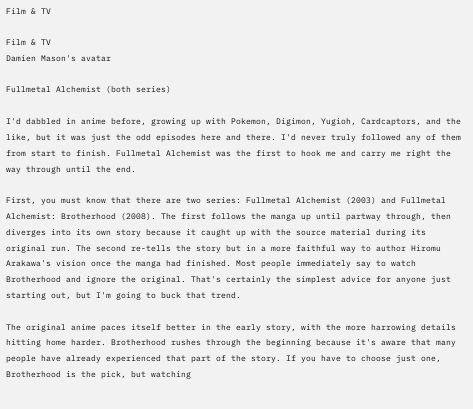Film & TV

Film & TV
Damien Mason's avatar

Fullmetal Alchemist (both series)

I'd dabbled in anime before, growing up with Pokemon, Digimon, Yugioh, Cardcaptors, and the like, but it was just the odd episodes here and there. I'd never truly followed any of them from start to finish. Fullmetal Alchemist was the first to hook me and carry me right the way through until the end.

First, you must know that there are two series: Fullmetal Alchemist (2003) and Fullmetal Alchemist: Brotherhood (2008). The first follows the manga up until partway through, then diverges into its own story because it caught up with the source material during its original run. The second re-tells the story but in a more faithful way to author Hiromu Arakawa's vision once the manga had finished. Most people immediately say to watch Brotherhood and ignore the original. That's certainly the simplest advice for anyone just starting out, but I'm going to buck that trend.

The original anime paces itself better in the early story, with the more harrowing details hitting home harder. Brotherhood rushes through the beginning because it's aware that many people have already experienced that part of the story. If you have to choose just one, Brotherhood is the pick, but watching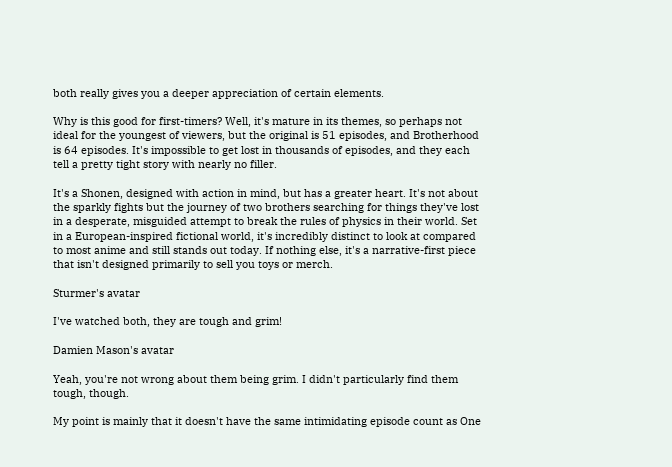both really gives you a deeper appreciation of certain elements.

Why is this good for first-timers? Well, it's mature in its themes, so perhaps not ideal for the youngest of viewers, but the original is 51 episodes, and Brotherhood is 64 episodes. It's impossible to get lost in thousands of episodes, and they each tell a pretty tight story with nearly no filler.

It's a Shonen, designed with action in mind, but has a greater heart. It's not about the sparkly fights but the journey of two brothers searching for things they've lost in a desperate, misguided attempt to break the rules of physics in their world. Set in a European-inspired fictional world, it's incredibly distinct to look at compared to most anime and still stands out today. If nothing else, it's a narrative-first piece that isn't designed primarily to sell you toys or merch.

Sturmer's avatar

I've watched both, they are tough and grim!

Damien Mason's avatar

Yeah, you're not wrong about them being grim. I didn't particularly find them tough, though.

My point is mainly that it doesn't have the same intimidating episode count as One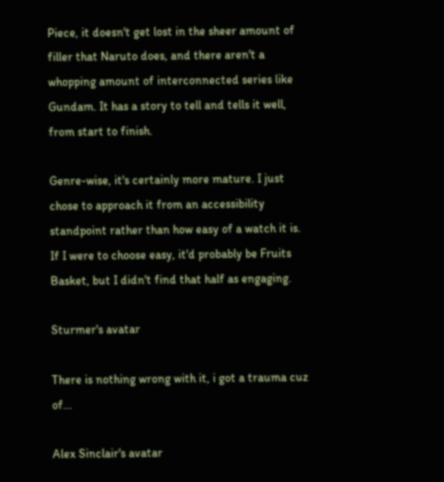Piece, it doesn't get lost in the sheer amount of filler that Naruto does, and there aren't a whopping amount of interconnected series like Gundam. It has a story to tell and tells it well, from start to finish.

Genre-wise, it's certainly more mature. I just chose to approach it from an accessibility standpoint rather than how easy of a watch it is. If I were to choose easy, it'd probably be Fruits Basket, but I didn't find that half as engaging.

Sturmer's avatar

There is nothing wrong with it, i got a trauma cuz of...

Alex Sinclair's avatar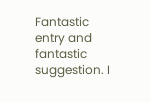Fantastic entry and fantastic suggestion. I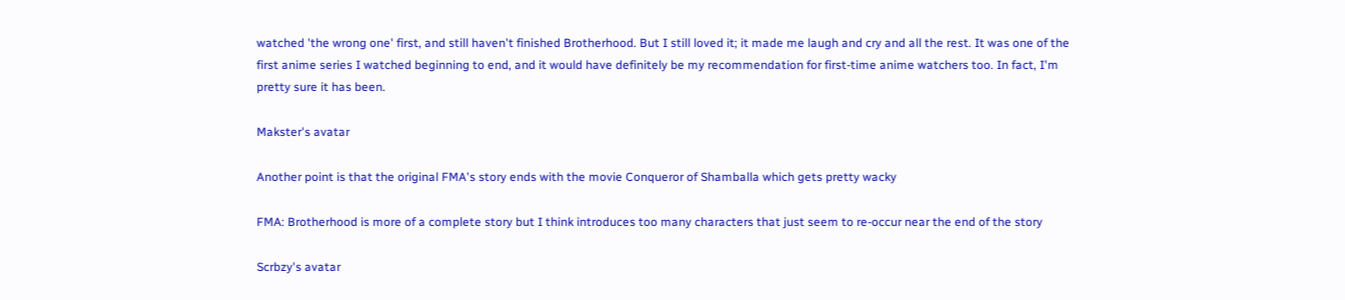watched 'the wrong one' first, and still haven't finished Brotherhood. But I still loved it; it made me laugh and cry and all the rest. It was one of the first anime series I watched beginning to end, and it would have definitely be my recommendation for first-time anime watchers too. In fact, I'm pretty sure it has been.

Makster's avatar

Another point is that the original FMA's story ends with the movie Conqueror of Shamballa which gets pretty wacky

FMA: Brotherhood is more of a complete story but I think introduces too many characters that just seem to re-occur near the end of the story

Scrbzy's avatar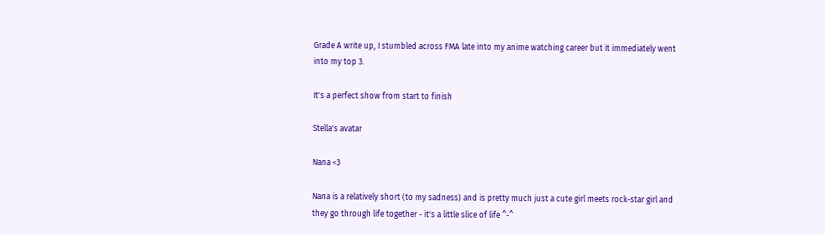Grade A write up, I stumbled across FMA late into my anime watching career but it immediately went into my top 3.

It's a perfect show from start to finish

Stella's avatar

Nana <3

Nana is a relatively short (to my sadness) and is pretty much just a cute girl meets rock-star girl and they go through life together - it's a little slice of life ^-^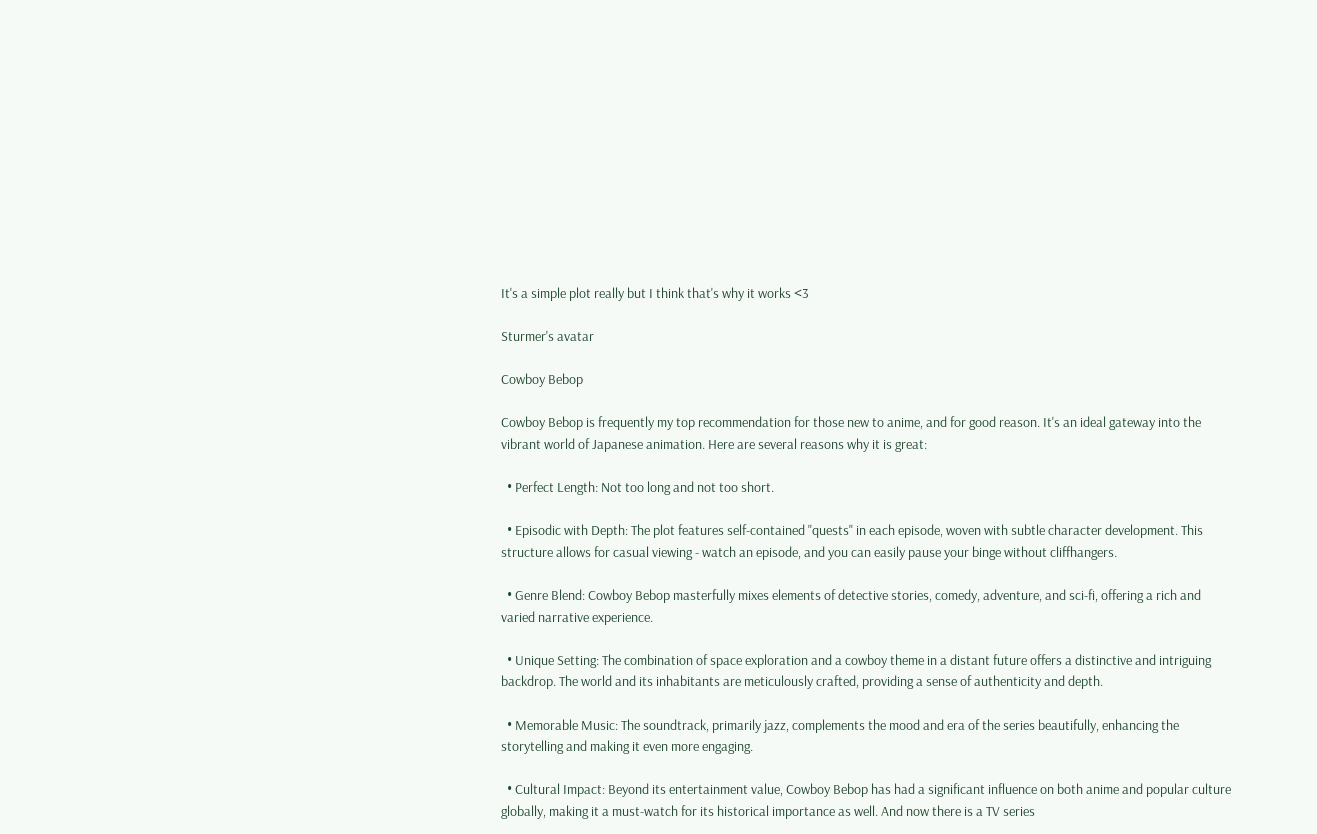It's a simple plot really but I think that's why it works <3

Sturmer's avatar

Cowboy Bebop

Cowboy Bebop is frequently my top recommendation for those new to anime, and for good reason. It's an ideal gateway into the vibrant world of Japanese animation. Here are several reasons why it is great:

  • Perfect Length: Not too long and not too short.

  • Episodic with Depth: The plot features self-contained "quests" in each episode, woven with subtle character development. This structure allows for casual viewing - watch an episode, and you can easily pause your binge without cliffhangers.

  • Genre Blend: Cowboy Bebop masterfully mixes elements of detective stories, comedy, adventure, and sci-fi, offering a rich and varied narrative experience.

  • Unique Setting: The combination of space exploration and a cowboy theme in a distant future offers a distinctive and intriguing backdrop. The world and its inhabitants are meticulously crafted, providing a sense of authenticity and depth.

  • Memorable Music: The soundtrack, primarily jazz, complements the mood and era of the series beautifully, enhancing the storytelling and making it even more engaging.

  • Cultural Impact: Beyond its entertainment value, Cowboy Bebop has had a significant influence on both anime and popular culture globally, making it a must-watch for its historical importance as well. And now there is a TV series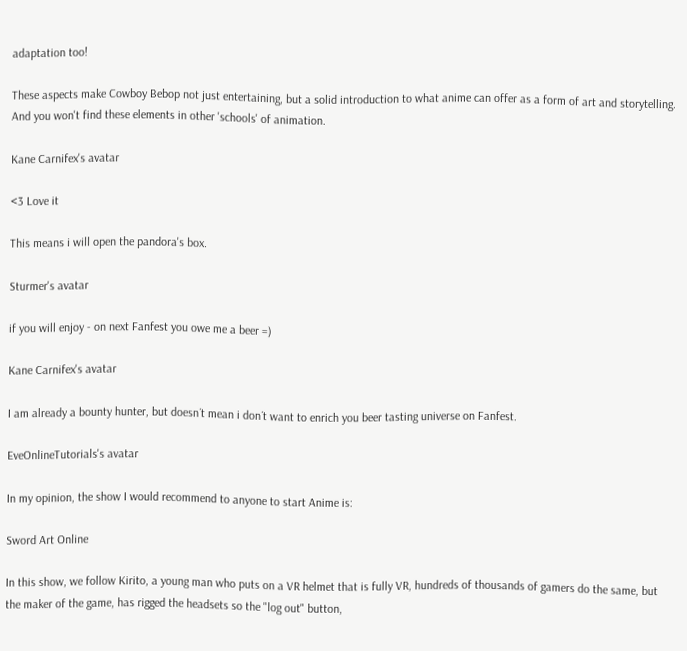adaptation too!

These aspects make Cowboy Bebop not just entertaining, but a solid introduction to what anime can offer as a form of art and storytelling. And you won't find these elements in other 'schools' of animation.

Kane Carnifex's avatar

<3 Love it

This means i will open the pandora's box.

Sturmer's avatar

if you will enjoy - on next Fanfest you owe me a beer =)

Kane Carnifex's avatar

I am already a bounty hunter, but doesn´t mean i don´t want to enrich you beer tasting universe on Fanfest.

EveOnlineTutorials's avatar

In my opinion, the show I would recommend to anyone to start Anime is:

Sword Art Online

In this show, we follow Kirito, a young man who puts on a VR helmet that is fully VR, hundreds of thousands of gamers do the same, but the maker of the game, has rigged the headsets so the "log out" button,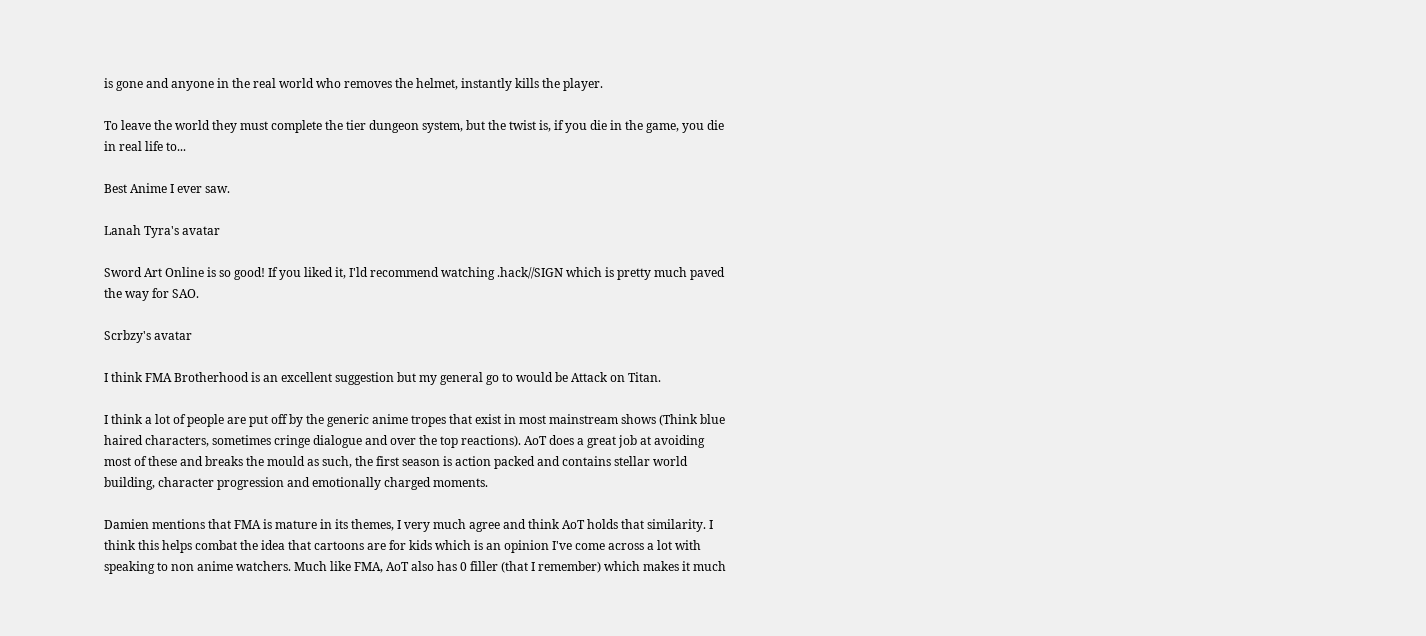is gone and anyone in the real world who removes the helmet, instantly kills the player.

To leave the world they must complete the tier dungeon system, but the twist is, if you die in the game, you die in real life to...

Best Anime I ever saw.

Lanah Tyra's avatar

Sword Art Online is so good! If you liked it, I'ld recommend watching .hack//SIGN which is pretty much paved the way for SAO.

Scrbzy's avatar

I think FMA Brotherhood is an excellent suggestion but my general go to would be Attack on Titan.

I think a lot of people are put off by the generic anime tropes that exist in most mainstream shows (Think blue haired characters, sometimes cringe dialogue and over the top reactions). AoT does a great job at avoiding most of these and breaks the mould as such, the first season is action packed and contains stellar world building, character progression and emotionally charged moments.

Damien mentions that FMA is mature in its themes, I very much agree and think AoT holds that similarity. I think this helps combat the idea that cartoons are for kids which is an opinion I've come across a lot with speaking to non anime watchers. Much like FMA, AoT also has 0 filler (that I remember) which makes it much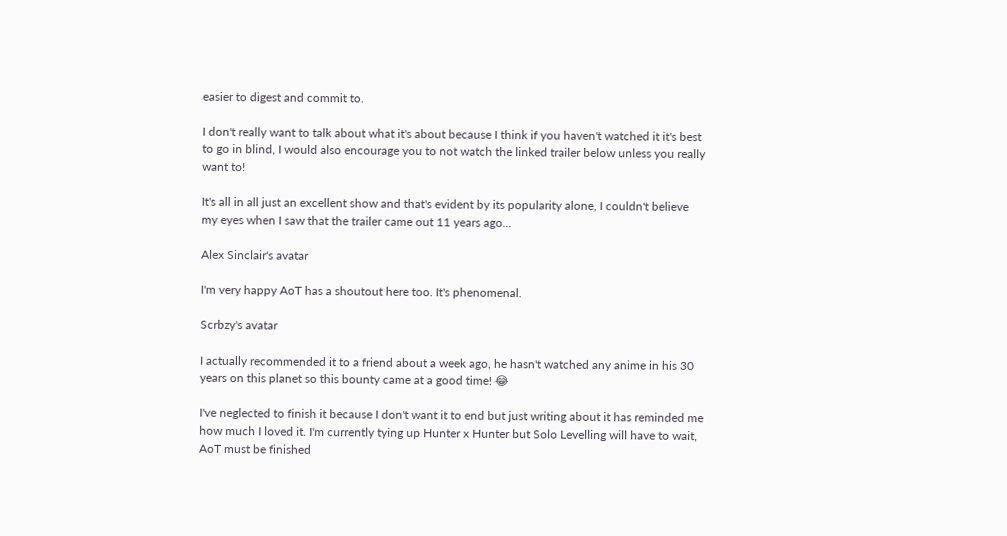easier to digest and commit to.

I don't really want to talk about what it's about because I think if you haven't watched it it's best to go in blind, I would also encourage you to not watch the linked trailer below unless you really want to!

It's all in all just an excellent show and that's evident by its popularity alone, I couldn't believe my eyes when I saw that the trailer came out 11 years ago...

Alex Sinclair's avatar

I'm very happy AoT has a shoutout here too. It's phenomenal.

Scrbzy's avatar

I actually recommended it to a friend about a week ago, he hasn't watched any anime in his 30 years on this planet so this bounty came at a good time! 😂

I've neglected to finish it because I don't want it to end but just writing about it has reminded me how much I loved it. I'm currently tying up Hunter x Hunter but Solo Levelling will have to wait, AoT must be finished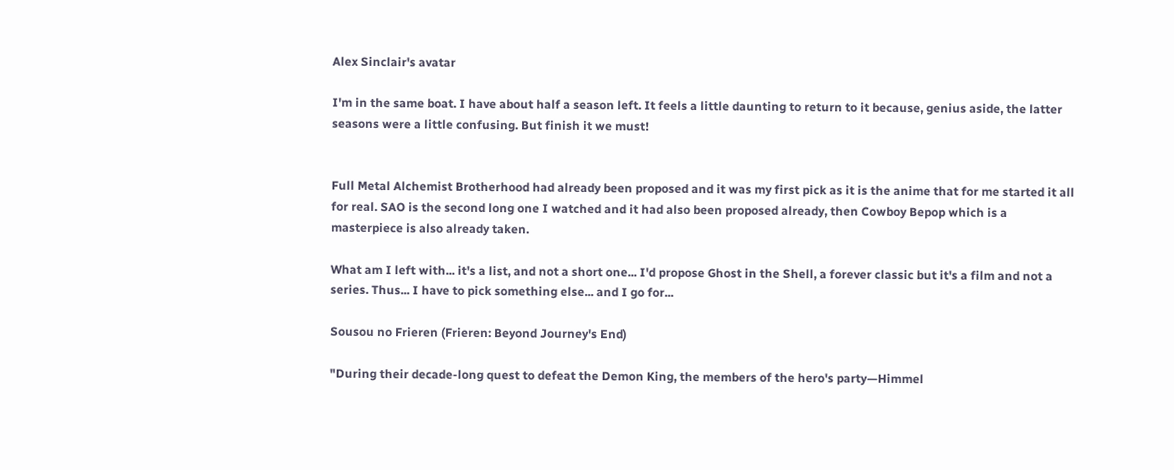Alex Sinclair's avatar

I'm in the same boat. I have about half a season left. It feels a little daunting to return to it because, genius aside, the latter seasons were a little confusing. But finish it we must!


Full Metal Alchemist Brotherhood had already been proposed and it was my first pick as it is the anime that for me started it all for real. SAO is the second long one I watched and it had also been proposed already, then Cowboy Bepop which is a masterpiece is also already taken.

What am I left with... it's a list, and not a short one... I'd propose Ghost in the Shell, a forever classic but it's a film and not a series. Thus... I have to pick something else... and I go for...

Sousou no Frieren (Frieren: Beyond Journey's End)

"During their decade-long quest to defeat the Demon King, the members of the hero's party—Himmel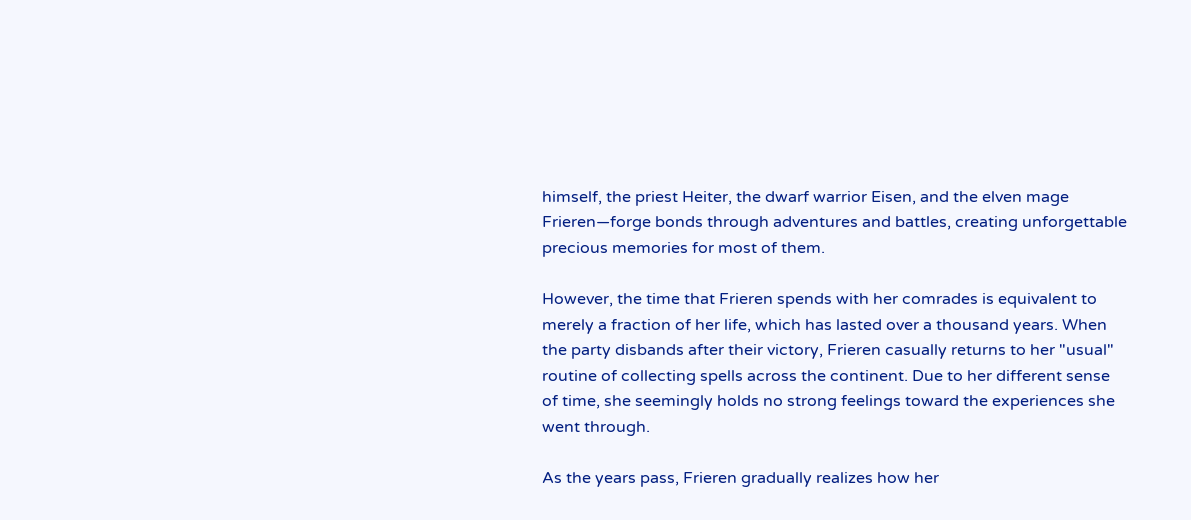himself, the priest Heiter, the dwarf warrior Eisen, and the elven mage Frieren—forge bonds through adventures and battles, creating unforgettable precious memories for most of them.

However, the time that Frieren spends with her comrades is equivalent to merely a fraction of her life, which has lasted over a thousand years. When the party disbands after their victory, Frieren casually returns to her "usual" routine of collecting spells across the continent. Due to her different sense of time, she seemingly holds no strong feelings toward the experiences she went through.

As the years pass, Frieren gradually realizes how her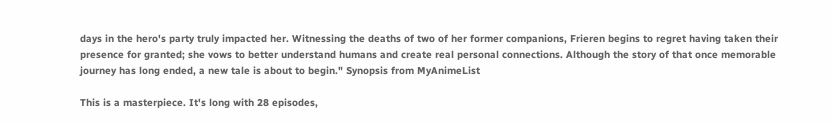days in the hero's party truly impacted her. Witnessing the deaths of two of her former companions, Frieren begins to regret having taken their presence for granted; she vows to better understand humans and create real personal connections. Although the story of that once memorable journey has long ended, a new tale is about to begin." Synopsis from MyAnimeList

This is a masterpiece. It's long with 28 episodes,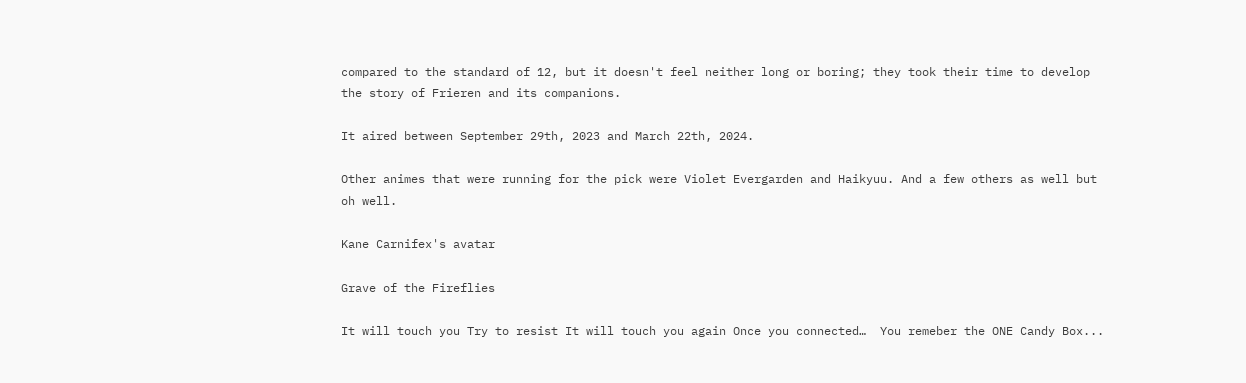compared to the standard of 12, but it doesn't feel neither long or boring; they took their time to develop the story of Frieren and its companions.

It aired between September 29th, 2023 and March 22th, 2024.

Other animes that were running for the pick were Violet Evergarden and Haikyuu. And a few others as well but oh well.

Kane Carnifex's avatar

Grave of the Fireflies

It will touch you Try to resist It will touch you again Once you connected…  You remeber the ONE Candy Box...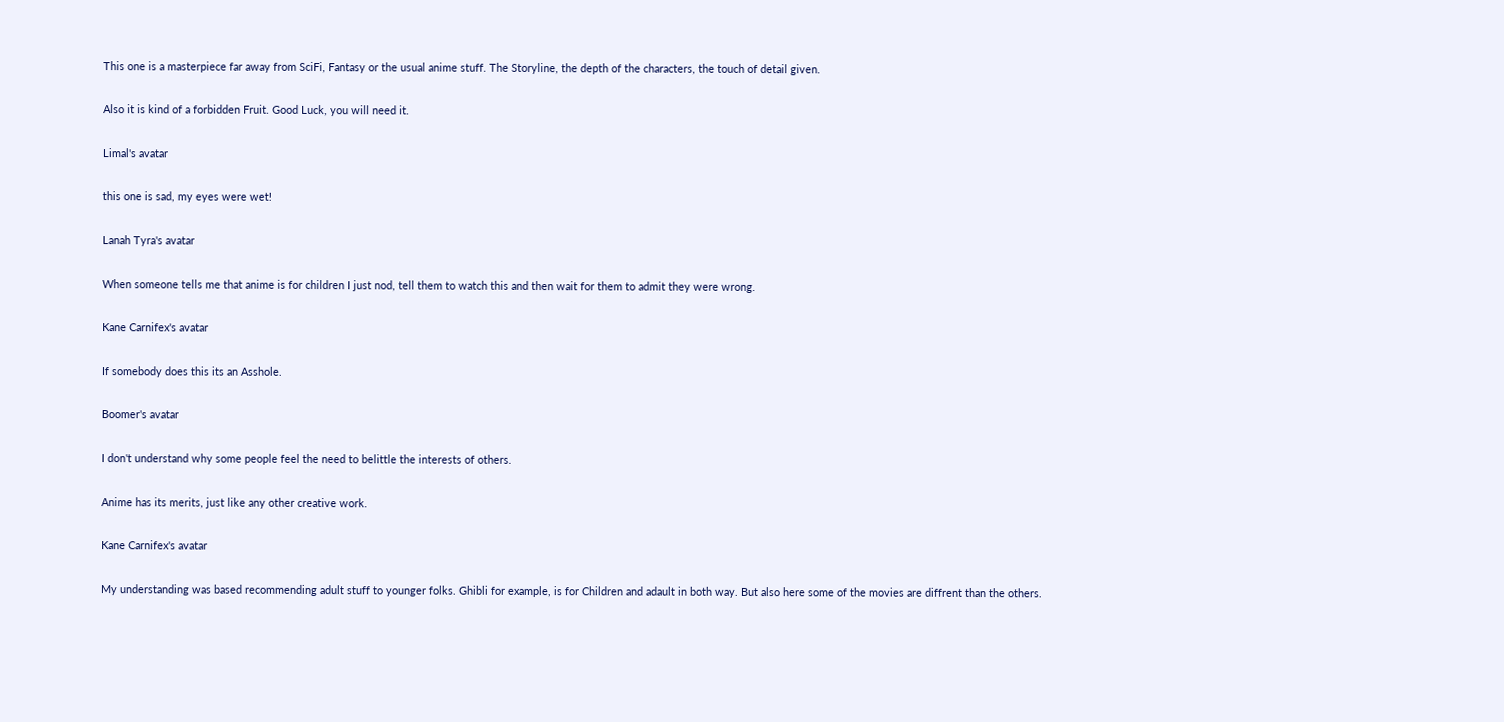This one is a masterpiece far away from SciFi, Fantasy or the usual anime stuff. The Storyline, the depth of the characters, the touch of detail given.

Also it is kind of a forbidden Fruit. Good Luck, you will need it.

Limal's avatar

this one is sad, my eyes were wet!

Lanah Tyra's avatar

When someone tells me that anime is for children I just nod, tell them to watch this and then wait for them to admit they were wrong.

Kane Carnifex's avatar

If somebody does this its an Asshole.

Boomer's avatar

I don't understand why some people feel the need to belittle the interests of others.

Anime has its merits, just like any other creative work.

Kane Carnifex's avatar

My understanding was based recommending adult stuff to younger folks. Ghibli for example, is for Children and adault in both way. But also here some of the movies are diffrent than the others.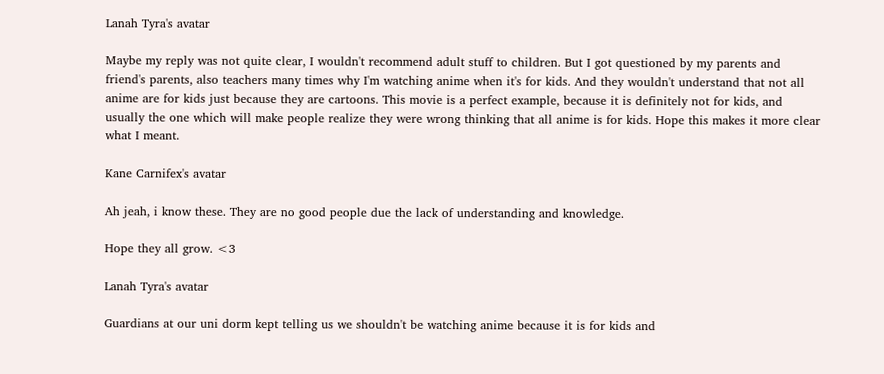Lanah Tyra's avatar

Maybe my reply was not quite clear, I wouldn't recommend adult stuff to children. But I got questioned by my parents and friend's parents, also teachers many times why I'm watching anime when it's for kids. And they wouldn't understand that not all anime are for kids just because they are cartoons. This movie is a perfect example, because it is definitely not for kids, and usually the one which will make people realize they were wrong thinking that all anime is for kids. Hope this makes it more clear what I meant.

Kane Carnifex's avatar

Ah jeah, i know these. They are no good people due the lack of understanding and knowledge.

Hope they all grow. <3

Lanah Tyra's avatar

Guardians at our uni dorm kept telling us we shouldn't be watching anime because it is for kids and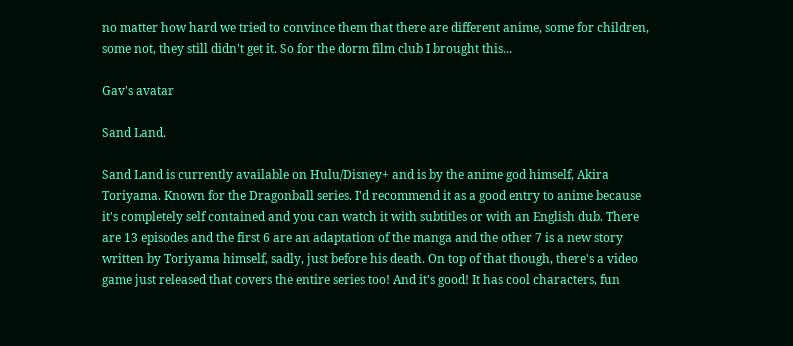no matter how hard we tried to convince them that there are different anime, some for children, some not, they still didn't get it. So for the dorm film club I brought this...

Gav's avatar

Sand Land.

Sand Land is currently available on Hulu/Disney+ and is by the anime god himself, Akira Toriyama. Known for the Dragonball series. I'd recommend it as a good entry to anime because it's completely self contained and you can watch it with subtitles or with an English dub. There are 13 episodes and the first 6 are an adaptation of the manga and the other 7 is a new story written by Toriyama himself, sadly, just before his death. On top of that though, there's a video game just released that covers the entire series too! And it's good! It has cool characters, fun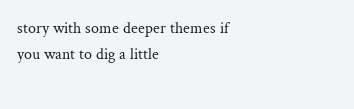story with some deeper themes if you want to dig a little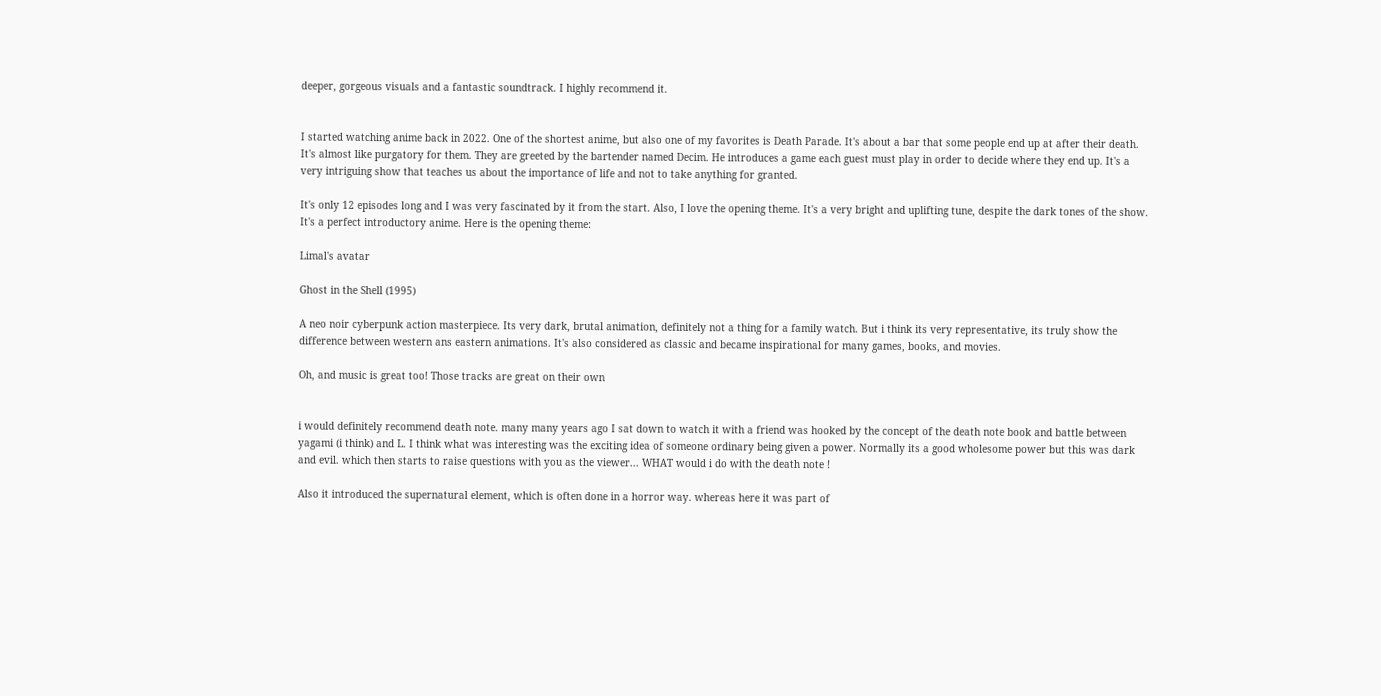deeper, gorgeous visuals and a fantastic soundtrack. I highly recommend it.


I started watching anime back in 2022. One of the shortest anime, but also one of my favorites is Death Parade. It's about a bar that some people end up at after their death. It's almost like purgatory for them. They are greeted by the bartender named Decim. He introduces a game each guest must play in order to decide where they end up. It's a very intriguing show that teaches us about the importance of life and not to take anything for granted.

It's only 12 episodes long and I was very fascinated by it from the start. Also, I love the opening theme. It's a very bright and uplifting tune, despite the dark tones of the show. It's a perfect introductory anime. Here is the opening theme:

Limal's avatar

Ghost in the Shell (1995)

A neo noir cyberpunk action masterpiece. Its very dark, brutal animation, definitely not a thing for a family watch. But i think its very representative, its truly show the difference between western ans eastern animations. It's also considered as classic and became inspirational for many games, books, and movies.

Oh, and music is great too! Those tracks are great on their own


i would definitely recommend death note. many many years ago I sat down to watch it with a friend was hooked by the concept of the death note book and battle between yagami (i think) and L. I think what was interesting was the exciting idea of someone ordinary being given a power. Normally its a good wholesome power but this was dark and evil. which then starts to raise questions with you as the viewer... WHAT would i do with the death note !

Also it introduced the supernatural element, which is often done in a horror way. whereas here it was part of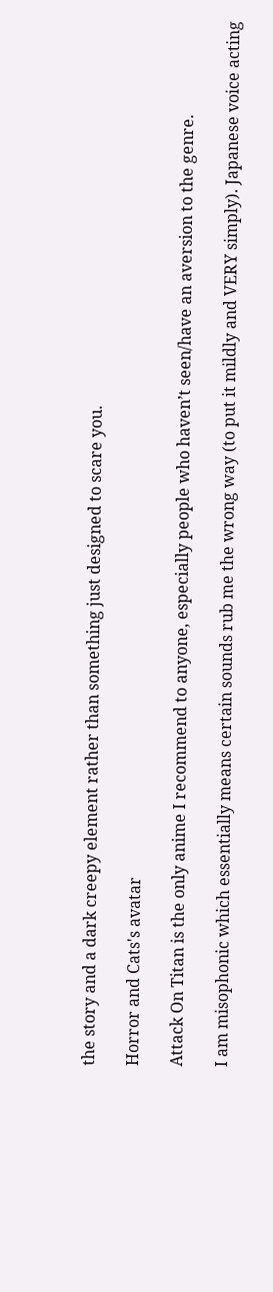the story and a dark creepy element rather than something just designed to scare you.

Horror and Cats's avatar

Attack On Titan is the only anime I recommend to anyone, especially people who haven’t seen/have an aversion to the genre.

I am misophonic which essentially means certain sounds rub me the wrong way (to put it mildly and VERY simply). Japanese voice acting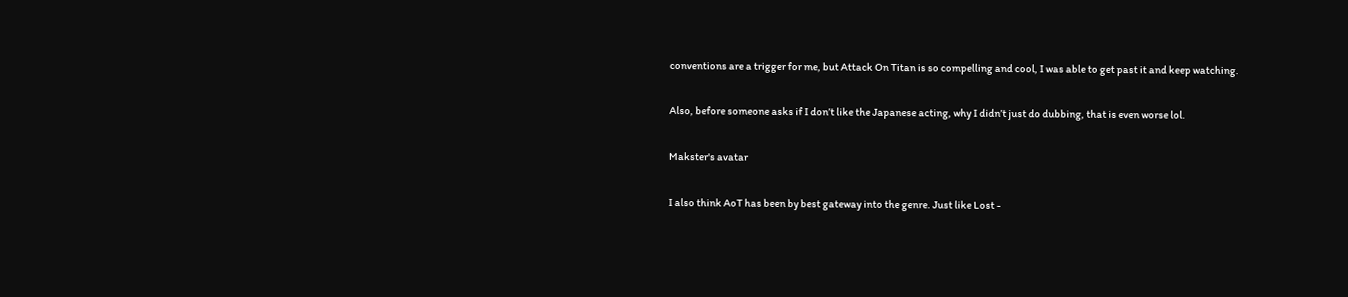conventions are a trigger for me, but Attack On Titan is so compelling and cool, I was able to get past it and keep watching.

Also, before someone asks if I don’t like the Japanese acting, why I didn’t just do dubbing, that is even worse lol.

Makster's avatar

I also think AoT has been by best gateway into the genre. Just like Lost -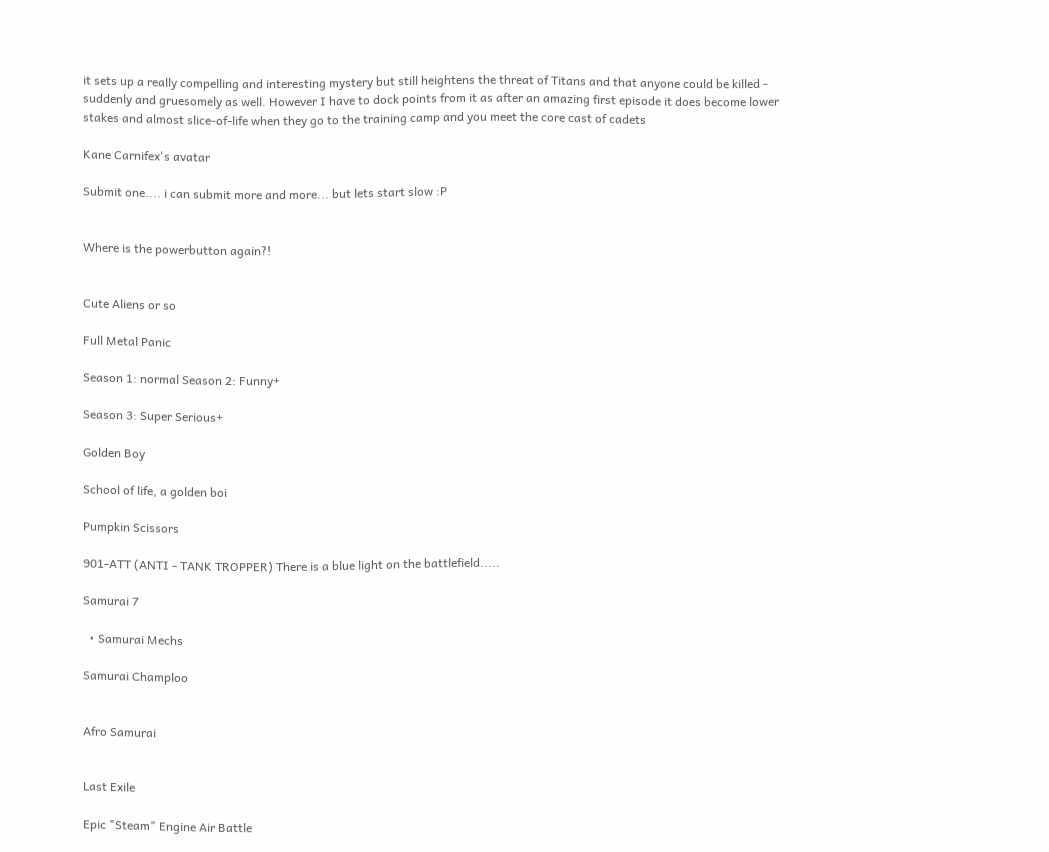it sets up a really compelling and interesting mystery but still heightens the threat of Titans and that anyone could be killed - suddenly and gruesomely as well. However I have to dock points from it as after an amazing first episode it does become lower stakes and almost slice-of-life when they go to the training camp and you meet the core cast of cadets

Kane Carnifex's avatar

Submit one.... i can submit more and more... but lets start slow :P


Where is the powerbutton again?!


Cute Aliens or so

Full Metal Panic

Season 1: normal Season 2: Funny+

Season 3: Super Serious+

Golden Boy

School of life, a golden boi

Pumpkin Scissors

901-ATT (ANTI - TANK TROPPER) There is a blue light on the battlefield.....

Samurai 7

  • Samurai Mechs

Samurai Champloo


Afro Samurai


Last Exile

Epic "Steam" Engine Air Battle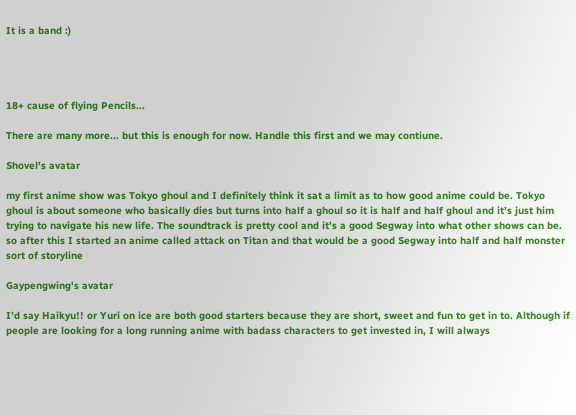It is a band :)




18+ cause of flying Pencils...

There are many more... but this is enough for now. Handle this first and we may contiune.

Shovel's avatar

my first anime show was Tokyo ghoul and I definitely think it sat a limit as to how good anime could be. Tokyo ghoul is about someone who basically dies but turns into half a ghoul so it is half and half ghoul and it’s just him trying to navigate his new life. The soundtrack is pretty cool and it’s a good Segway into what other shows can be. so after this I started an anime called attack on Titan and that would be a good Segway into half and half monster sort of storyline

Gaypengwing's avatar

I’d say Haikyu!! or Yuri on ice are both good starters because they are short, sweet and fun to get in to. Although if people are looking for a long running anime with badass characters to get invested in, I will always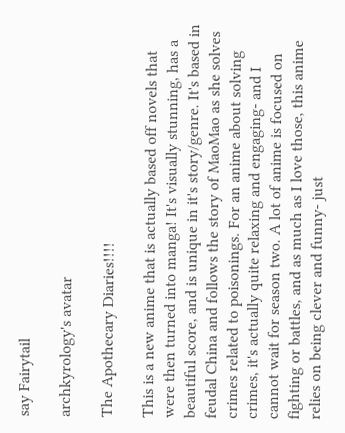say Fairytail

archkyrology's avatar

The Apothecary Diaries!!!!

This is a new anime that is actually based off novels that were then turned into manga! It's visually stunning, has a beautiful score, and is unique in it's story/genre. It's based in feudal China and follows the story of MaoMao as she solves crimes related to poisonings. For an anime about solving crimes, it's actually quite relaxing and engaging- and I cannot wait for season two. A lot of anime is focused on fighting or battles, and as much as I love those, this anime relies on being clever and funny- just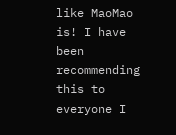like MaoMao is! I have been recommending this to everyone I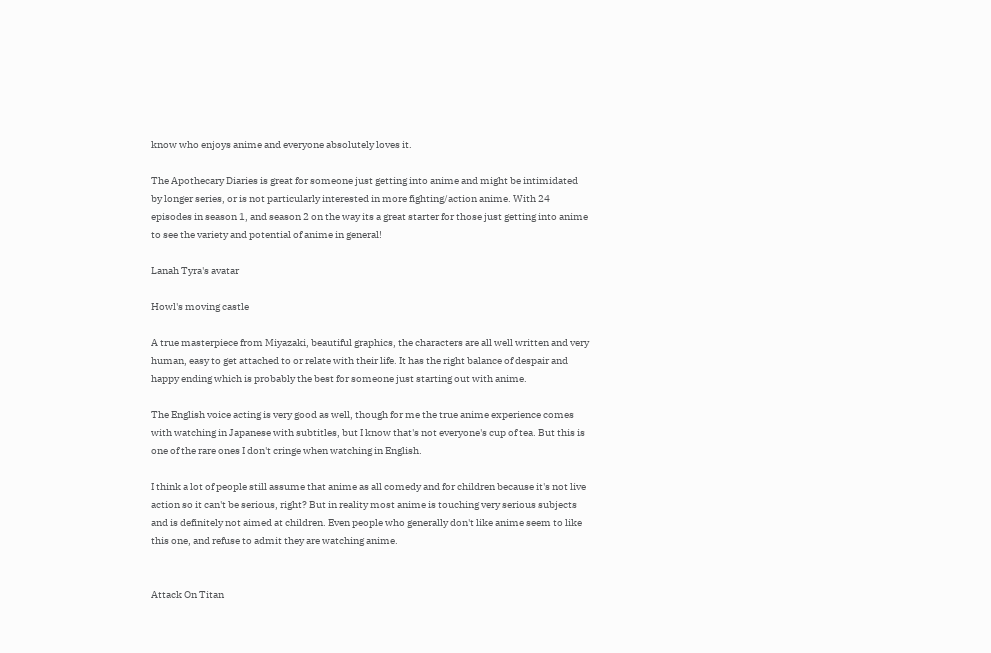know who enjoys anime and everyone absolutely loves it.

The Apothecary Diaries is great for someone just getting into anime and might be intimidated by longer series, or is not particularly interested in more fighting/action anime. With 24 episodes in season 1, and season 2 on the way its a great starter for those just getting into anime to see the variety and potential of anime in general!

Lanah Tyra's avatar

Howl's moving castle

A true masterpiece from Miyazaki, beautiful graphics, the characters are all well written and very human, easy to get attached to or relate with their life. It has the right balance of despair and happy ending which is probably the best for someone just starting out with anime.

The English voice acting is very good as well, though for me the true anime experience comes with watching in Japanese with subtitles, but I know that's not everyone's cup of tea. But this is one of the rare ones I don't cringe when watching in English.

I think a lot of people still assume that anime as all comedy and for children because it's not live action so it can't be serious, right? But in reality most anime is touching very serious subjects and is definitely not aimed at children. Even people who generally don't like anime seem to like this one, and refuse to admit they are watching anime.


Attack On Titan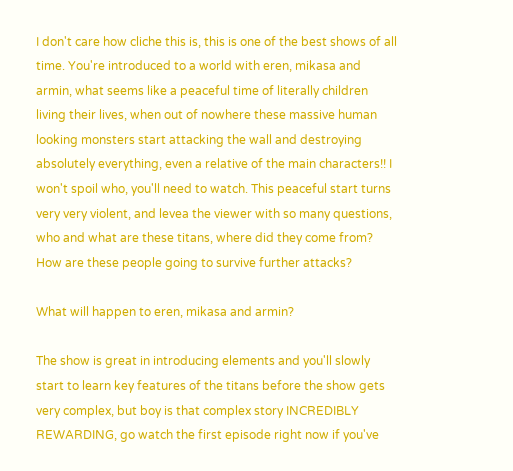I don't care how cliche this is, this is one of the best shows of all time. You're introduced to a world with eren, mikasa and armin, what seems like a peaceful time of literally children living their lives, when out of nowhere these massive human looking monsters start attacking the wall and destroying absolutely everything, even a relative of the main characters!! I won't spoil who, you'll need to watch. This peaceful start turns very very violent, and levea the viewer with so many questions, who and what are these titans, where did they come from? How are these people going to survive further attacks?

What will happen to eren, mikasa and armin?

The show is great in introducing elements and you'll slowly start to learn key features of the titans before the show gets very complex, but boy is that complex story INCREDIBLY REWARDING, go watch the first episode right now if you've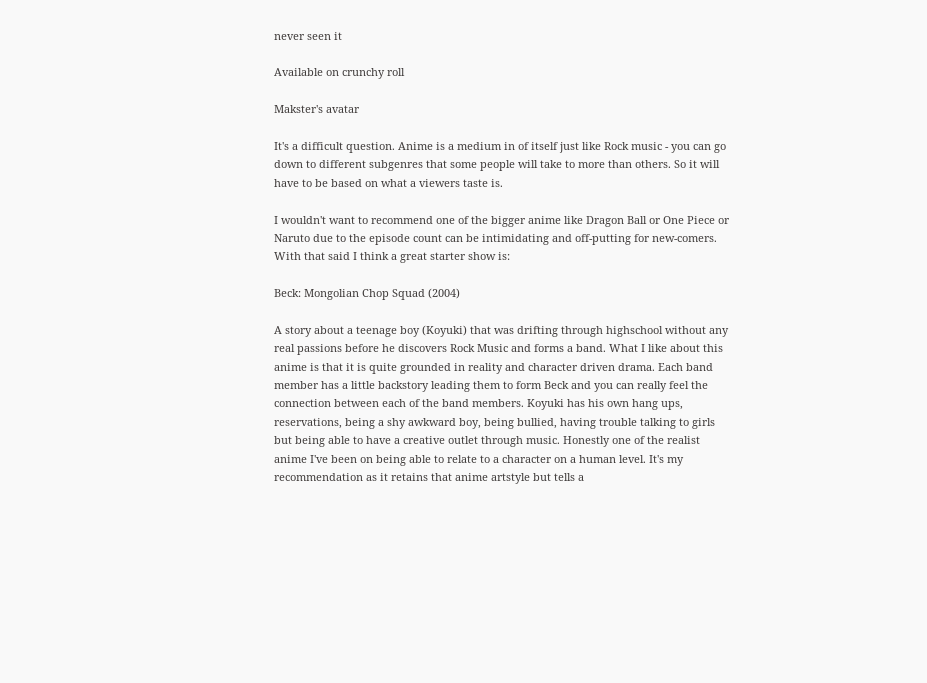never seen it

Available on crunchy roll

Makster's avatar

It's a difficult question. Anime is a medium in of itself just like Rock music - you can go down to different subgenres that some people will take to more than others. So it will have to be based on what a viewers taste is.

I wouldn't want to recommend one of the bigger anime like Dragon Ball or One Piece or Naruto due to the episode count can be intimidating and off-putting for new-comers. With that said I think a great starter show is:

Beck: Mongolian Chop Squad (2004)

A story about a teenage boy (Koyuki) that was drifting through highschool without any real passions before he discovers Rock Music and forms a band. What I like about this anime is that it is quite grounded in reality and character driven drama. Each band member has a little backstory leading them to form Beck and you can really feel the connection between each of the band members. Koyuki has his own hang ups, reservations, being a shy awkward boy, being bullied, having trouble talking to girls but being able to have a creative outlet through music. Honestly one of the realist anime I've been on being able to relate to a character on a human level. It's my recommendation as it retains that anime artstyle but tells a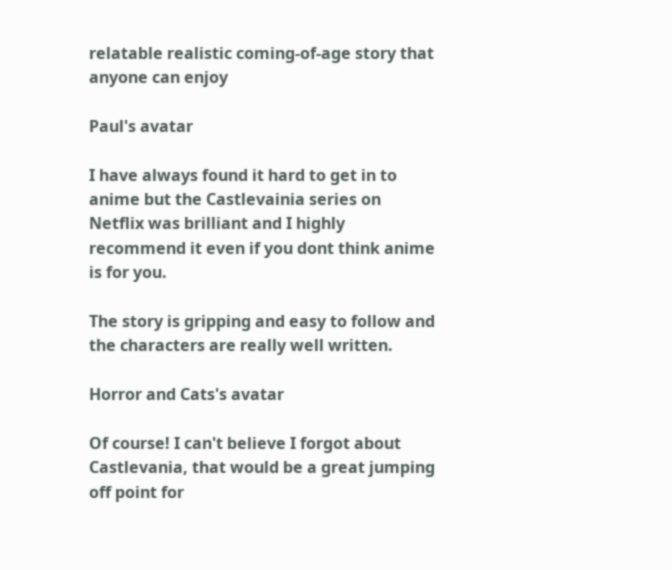relatable realistic coming-of-age story that anyone can enjoy

Paul's avatar

I have always found it hard to get in to anime but the Castlevainia series on Netflix was brilliant and I highly recommend it even if you dont think anime is for you.

The story is gripping and easy to follow and the characters are really well written.

Horror and Cats's avatar

Of course! I can't believe I forgot about Castlevania, that would be a great jumping off point for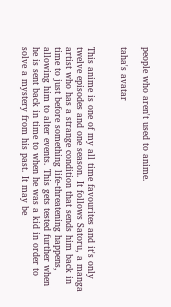people who aren't used to anime.

taha's avatar


This anime is one of my all time favourites and it's only twelve episodes and one season. It follows Satoru, a manga artist who has a strange condition that sends him back in time to just before something life-threatening happens, allowing him to alter events. This gets tested further when he is sent back in time to when he was a kid in order to solve a mystery from his past. It may be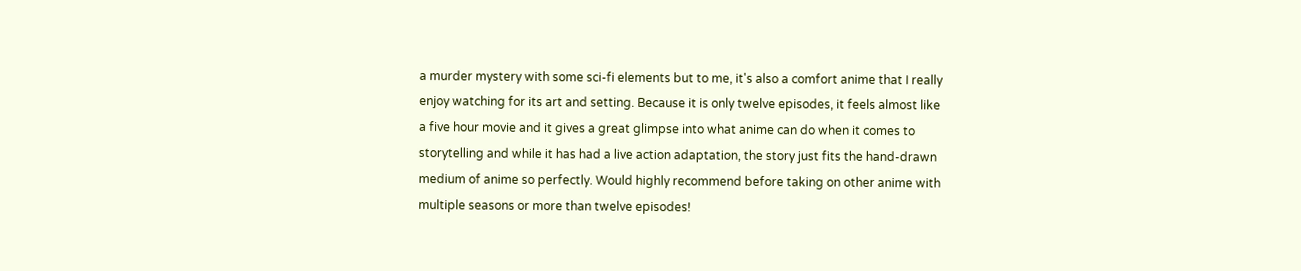a murder mystery with some sci-fi elements but to me, it's also a comfort anime that I really enjoy watching for its art and setting. Because it is only twelve episodes, it feels almost like a five hour movie and it gives a great glimpse into what anime can do when it comes to storytelling and while it has had a live action adaptation, the story just fits the hand-drawn medium of anime so perfectly. Would highly recommend before taking on other anime with multiple seasons or more than twelve episodes!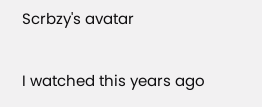Scrbzy's avatar

I watched this years ago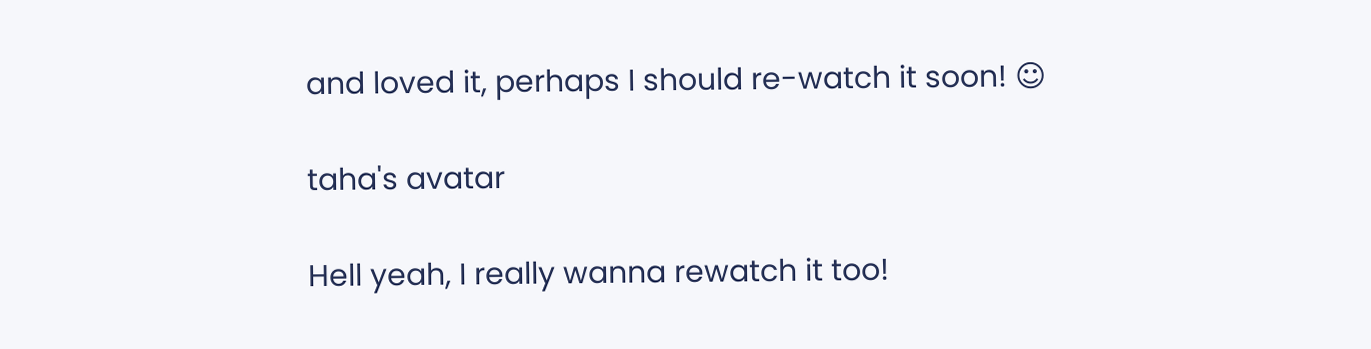and loved it, perhaps I should re-watch it soon! ☺

taha's avatar

Hell yeah, I really wanna rewatch it too!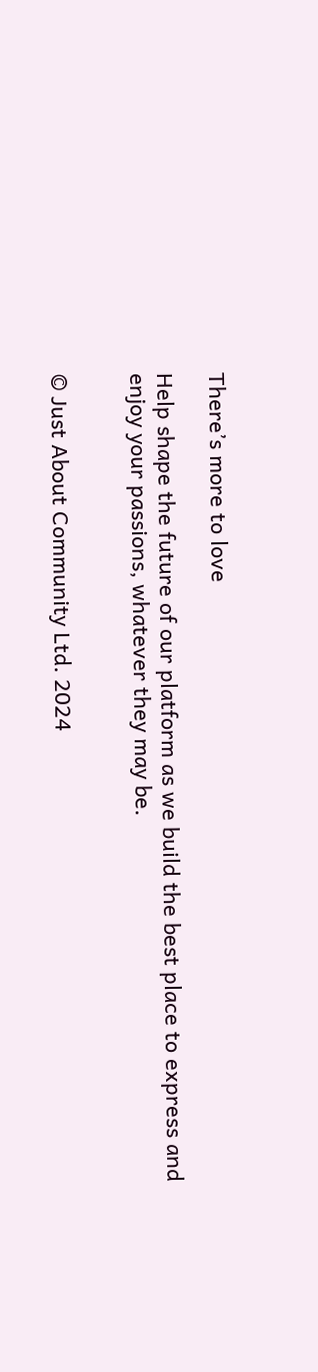There’s more to love

Help shape the future of our platform as we build the best place to express and enjoy your passions, whatever they may be.


© Just About Community Ltd. 2024